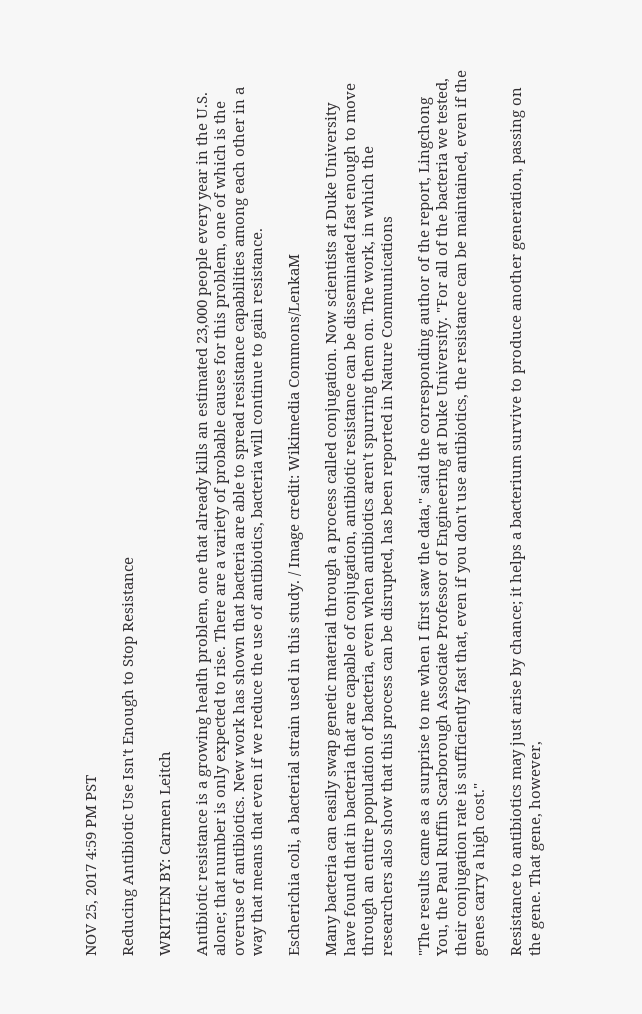NOV 25, 2017 4:59 PM PST

Reducing Antibiotic Use Isn't Enough to Stop Resistance

WRITTEN BY: Carmen Leitch

Antibiotic resistance is a growing health problem, one that already kills an estimated 23,000 people every year in the U.S. alone; that number is only expected to rise. There are a variety of probable causes for this problem, one of which is the overuse of antibiotics. New work has shown that bacteria are able to spread resistance capabilities among each other in a way that means that even if we reduce the use of antibiotics, bacteria will continue to gain resistance.

Escherichia coli, a bacterial strain used in this study. / Image credit: Wikimedia Commons/LenkaM

Many bacteria can easily swap genetic material through a process called conjugation. Now scientists at Duke University have found that in bacteria that are capable of conjugation, antibiotic resistance can be disseminated fast enough to move through an entire population of bacteria, even when antibiotics aren't spurring them on. The work, in which the researchers also show that this process can be disrupted, has been reported in Nature Communications

"The results came as a surprise to me when I first saw the data," said the corresponding author of the report, Lingchong You, the Paul Ruffin Scarborough Associate Professor of Engineering at Duke University. "For all of the bacteria we tested, their conjugation rate is sufficiently fast that, even if you don't use antibiotics, the resistance can be maintained, even if the genes carry a high cost."

Resistance to antibiotics may just arise by chance; it helps a bacterium survive to produce another generation, passing on the gene. That gene, however,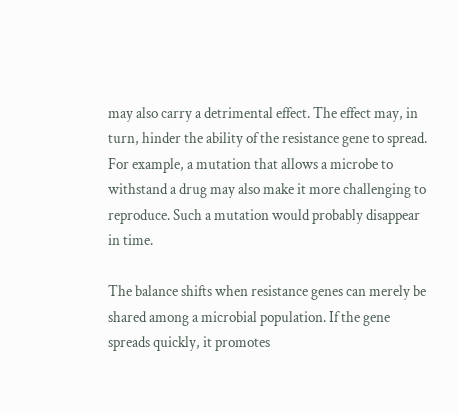may also carry a detrimental effect. The effect may, in turn, hinder the ability of the resistance gene to spread. For example, a mutation that allows a microbe to withstand a drug may also make it more challenging to reproduce. Such a mutation would probably disappear in time.

The balance shifts when resistance genes can merely be shared among a microbial population. If the gene spreads quickly, it promotes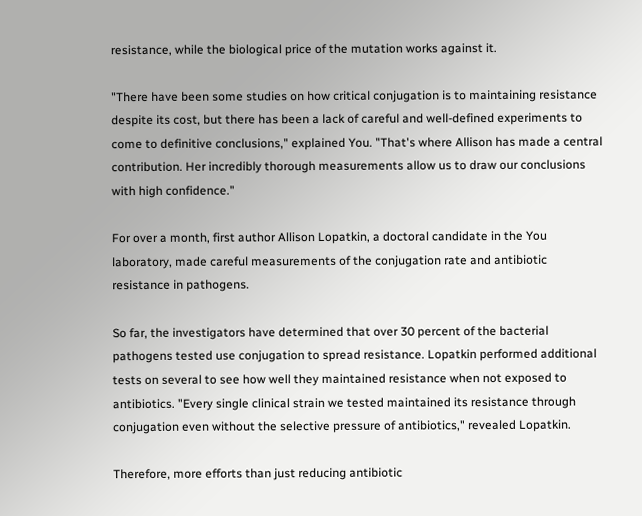resistance, while the biological price of the mutation works against it.

"There have been some studies on how critical conjugation is to maintaining resistance despite its cost, but there has been a lack of careful and well-defined experiments to come to definitive conclusions," explained You. "That's where Allison has made a central contribution. Her incredibly thorough measurements allow us to draw our conclusions with high confidence."

For over a month, first author Allison Lopatkin, a doctoral candidate in the You laboratory, made careful measurements of the conjugation rate and antibiotic resistance in pathogens.

So far, the investigators have determined that over 30 percent of the bacterial pathogens tested use conjugation to spread resistance. Lopatkin performed additional tests on several to see how well they maintained resistance when not exposed to antibiotics. "Every single clinical strain we tested maintained its resistance through conjugation even without the selective pressure of antibiotics," revealed Lopatkin.

Therefore, more efforts than just reducing antibiotic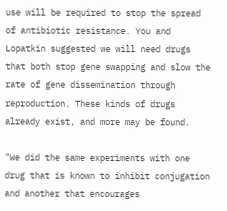use will be required to stop the spread of antibiotic resistance. You and Lopatkin suggested we will need drugs that both stop gene swapping and slow the rate of gene dissemination through reproduction. These kinds of drugs already exist, and more may be found.

"We did the same experiments with one drug that is known to inhibit conjugation and another that encourages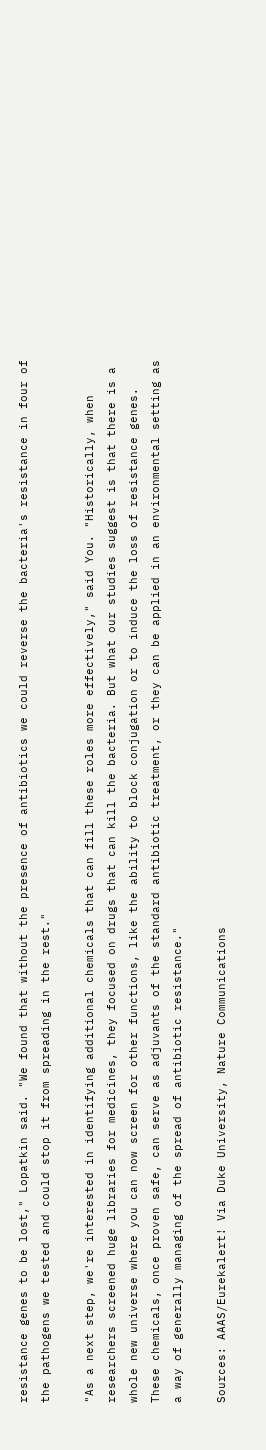resistance genes to be lost," Lopatkin said. "We found that without the presence of antibiotics we could reverse the bacteria's resistance in four of the pathogens we tested and could stop it from spreading in the rest."

"As a next step, we're interested in identifying additional chemicals that can fill these roles more effectively," said You. "Historically, when researchers screened huge libraries for medicines, they focused on drugs that can kill the bacteria. But what our studies suggest is that there is a whole new universe where you can now screen for other functions, like the ability to block conjugation or to induce the loss of resistance genes. These chemicals, once proven safe, can serve as adjuvants of the standard antibiotic treatment, or they can be applied in an environmental setting as a way of generally managing of the spread of antibiotic resistance."

Sources: AAAS/Eurekalert! Via Duke University, Nature Communications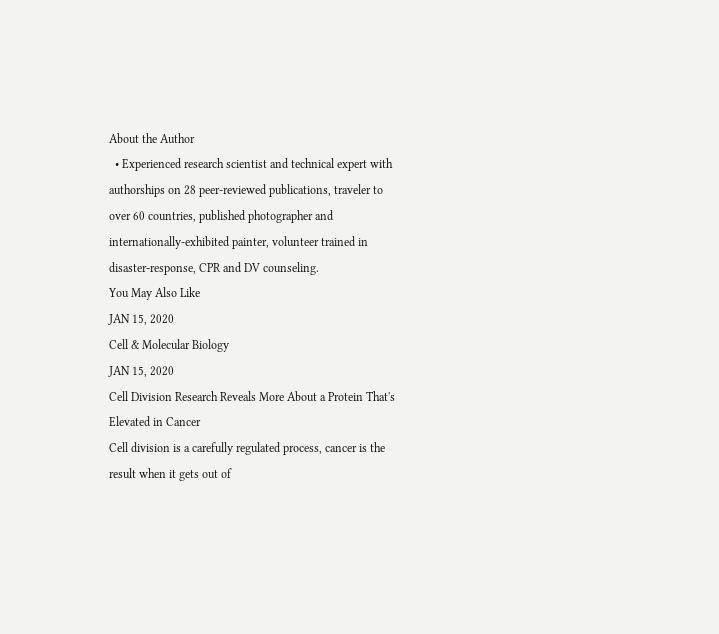About the Author
  • Experienced research scientist and technical expert with authorships on 28 peer-reviewed publications, traveler to over 60 countries, published photographer and internationally-exhibited painter, volunteer trained in disaster-response, CPR and DV counseling.
You May Also Like
JAN 15, 2020
Cell & Molecular Biology
JAN 15, 2020
Cell Division Research Reveals More About a Protein That's Elevated in Cancer
Cell division is a carefully regulated process, cancer is the result when it gets out of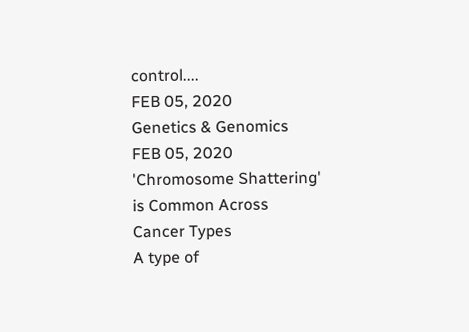control....
FEB 05, 2020
Genetics & Genomics
FEB 05, 2020
'Chromosome Shattering' is Common Across Cancer Types
A type of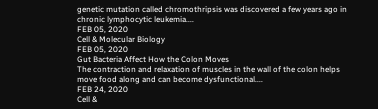genetic mutation called chromothripsis was discovered a few years ago in chronic lymphocytic leukemia....
FEB 05, 2020
Cell & Molecular Biology
FEB 05, 2020
Gut Bacteria Affect How the Colon Moves
The contraction and relaxation of muscles in the wall of the colon helps move food along and can become dysfunctional....
FEB 24, 2020
Cell &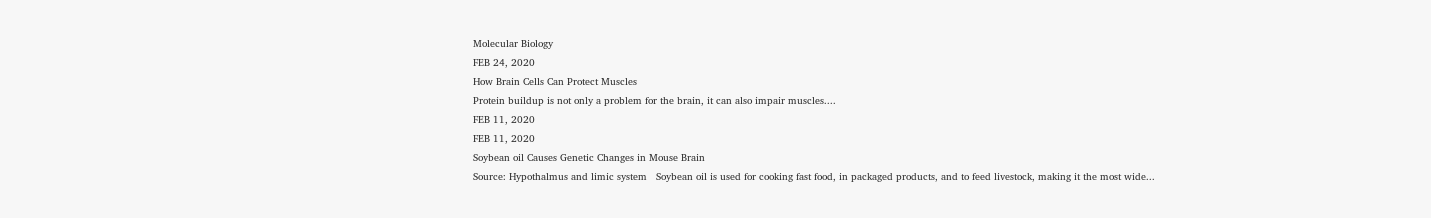Molecular Biology
FEB 24, 2020
How Brain Cells Can Protect Muscles
Protein buildup is not only a problem for the brain, it can also impair muscles....
FEB 11, 2020
FEB 11, 2020
Soybean oil Causes Genetic Changes in Mouse Brain
Source: Hypothalmus and limic system   Soybean oil is used for cooking fast food, in packaged products, and to feed livestock, making it the most wide...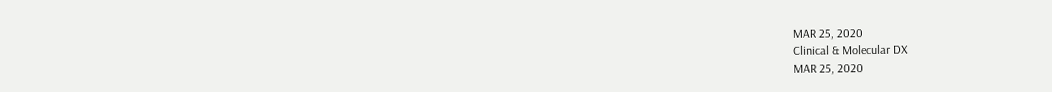MAR 25, 2020
Clinical & Molecular DX
MAR 25, 2020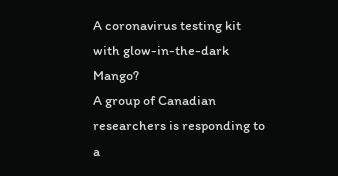A coronavirus testing kit with glow-in-the-dark Mango?
A group of Canadian researchers is responding to a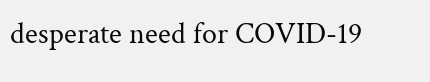desperate need for COVID-19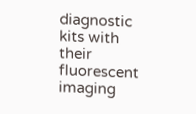diagnostic kits with their fluorescent imaging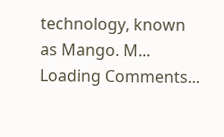technology, known as Mango. M...
Loading Comments...